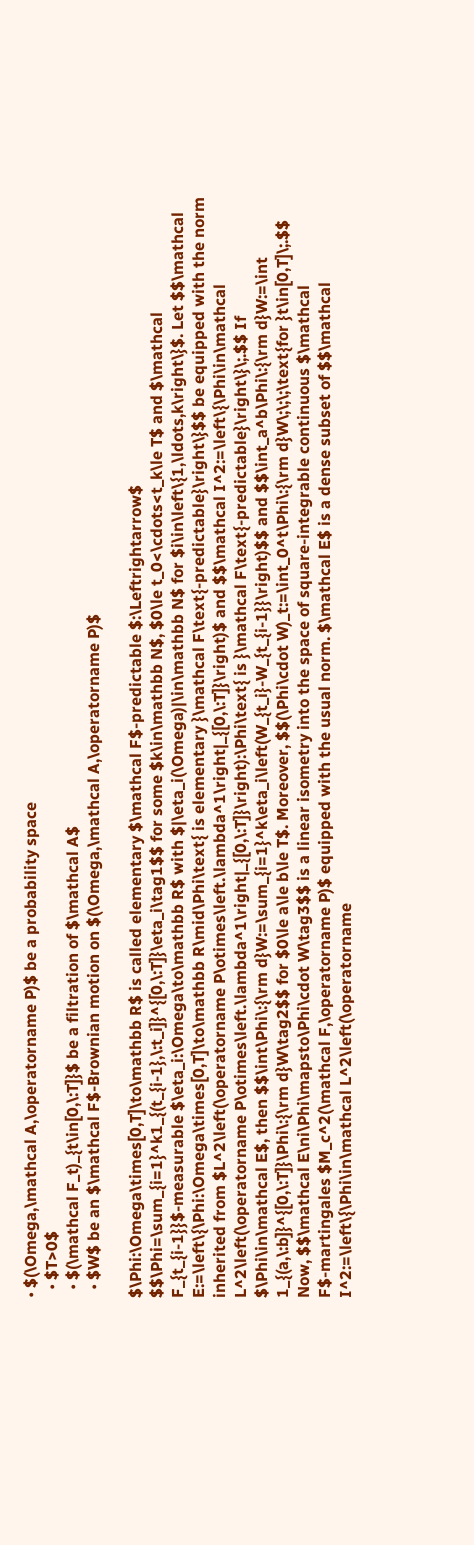• $(\Omega,\mathcal A,\operatorname P)$ be a probability space
  • $T>0$
  • $(\mathcal F_t)_{t\in[0,\:T]}$ be a filtration of $\mathcal A$
  • $W$ be an $\mathcal F$-Brownian motion on $(\Omega,\mathcal A,\operatorname P)$

$\Phi:\Omega\times[0,T]\to\mathbb R$ is called elementary $\mathcal F$-predictable $:\Leftrightarrow$ $$\Phi=\sum_{i=1}^k1_{(t_{i-1},\:t_i]}^{[0,\:T]}\eta_i\tag1$$ for some $k\in\mathbb N$, $0\le t_0<\cdots<t_k\le T$ and $\mathcal F_{t_{i-1}}$-measurable $\eta_i:\Omega\to\mathbb R$ with $|\eta_i(\Omega)|\in\mathbb N$ for $i\in\left\{1,\ldots,k\right\}$. Let $$\mathcal E:=\left\{\Phi:\Omega\times[0,T]\to\mathbb R\mid\Phi\text{ is elementary }\mathcal F\text{-predictable}\right\}$$ be equipped with the norm inherited from $L^2\left(\operatorname P\otimes\left.\lambda^1\right|_{[0,\:T]}\right)$ and $$\mathcal I^2:=\left\{\Phi\in\mathcal L^2\left(\operatorname P\otimes\left.\lambda^1\right|_{[0,\:T]}\right):\Phi\text{ is }\mathcal F\text{-predictable}\right\}\;.$$ If $\Phi\in\mathcal E$, then $$\int\Phi\:{\rm d}W:=\sum_{i=1}^k\eta_i\left(W_{t_i}-W_{t_{i-1}}\right)$$ and $$\int_a^b\Phi\:{\rm d}W:=\int 1_{(a,\:b]}^{[0,\:T]}\Phi\:{\rm d}W\tag2$$ for $0\le a\le b\le T$. Moreover, $$(\Phi\cdot W)_t:=\int_0^t\Phi\:{\rm d}W\;\;\;\text{for }t\in[0,T]\;.$$ Now, $$\mathcal E\ni\Phi\mapsto\Phi\cdot W\tag3$$ is a linear isometry into the space of square-integrable continuous $\mathcal F$-martingales $M_c^2(\mathcal F,\operatorname P)$ equipped with the usual norm. $\mathcal E$ is a dense subset of $$\mathcal I^2:=\left\{\Phi\in\mathcal L^2\left(\operatorname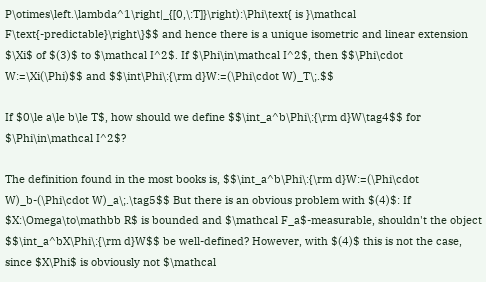P\otimes\left.\lambda^1\right|_{[0,\:T]}\right):\Phi\text{ is }\mathcal F\text{-predictable}\right\}$$ and hence there is a unique isometric and linear extension $\Xi$ of $(3)$ to $\mathcal I^2$. If $\Phi\in\mathcal I^2$, then $$\Phi\cdot W:=\Xi(\Phi)$$ and $$\int\Phi\:{\rm d}W:=(\Phi\cdot W)_T\;.$$

If $0\le a\le b\le T$, how should we define $$\int_a^b\Phi\:{\rm d}W\tag4$$ for $\Phi\in\mathcal I^2$?

The definition found in the most books is, $$\int_a^b\Phi\:{\rm d}W:=(\Phi\cdot W)_b-(\Phi\cdot W)_a\;.\tag5$$ But there is an obvious problem with $(4)$: If $X:\Omega\to\mathbb R$ is bounded and $\mathcal F_a$-measurable, shouldn't the object $$\int_a^bX\Phi\:{\rm d}W$$ be well-defined? However, with $(4)$ this is not the case, since $X\Phi$ is obviously not $\mathcal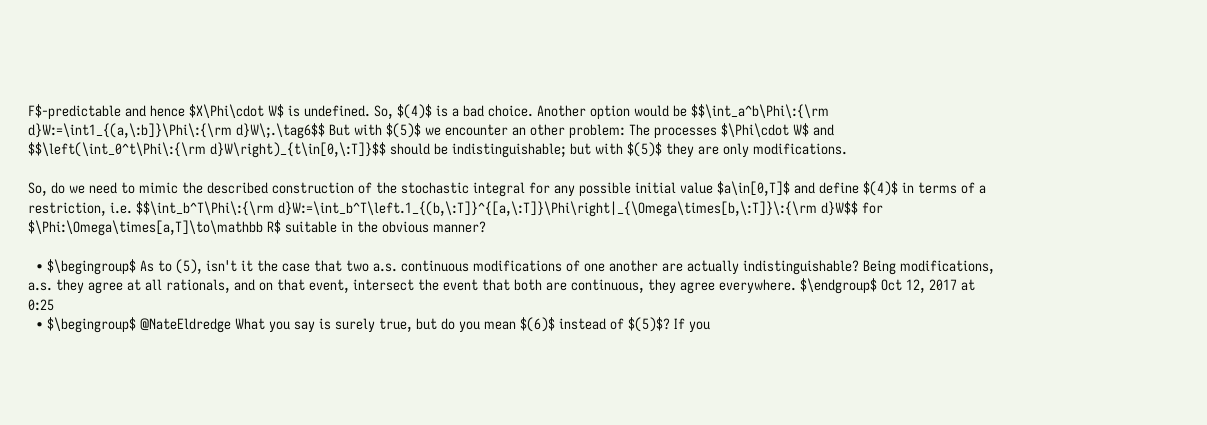F$-predictable and hence $X\Phi\cdot W$ is undefined. So, $(4)$ is a bad choice. Another option would be $$\int_a^b\Phi\:{\rm d}W:=\int1_{(a,\:b]}\Phi\:{\rm d}W\;.\tag6$$ But with $(5)$ we encounter an other problem: The processes $\Phi\cdot W$ and $$\left(\int_0^t\Phi\:{\rm d}W\right)_{t\in[0,\:T]}$$ should be indistinguishable; but with $(5)$ they are only modifications.

So, do we need to mimic the described construction of the stochastic integral for any possible initial value $a\in[0,T]$ and define $(4)$ in terms of a restriction, i.e. $$\int_b^T\Phi\:{\rm d}W:=\int_b^T\left.1_{(b,\:T]}^{[a,\:T]}\Phi\right|_{\Omega\times[b,\:T]}\:{\rm d}W$$ for $\Phi:\Omega\times[a,T]\to\mathbb R$ suitable in the obvious manner?

  • $\begingroup$ As to (5), isn't it the case that two a.s. continuous modifications of one another are actually indistinguishable? Being modifications, a.s. they agree at all rationals, and on that event, intersect the event that both are continuous, they agree everywhere. $\endgroup$ Oct 12, 2017 at 0:25
  • $\begingroup$ @NateEldredge What you say is surely true, but do you mean $(6)$ instead of $(5)$? If you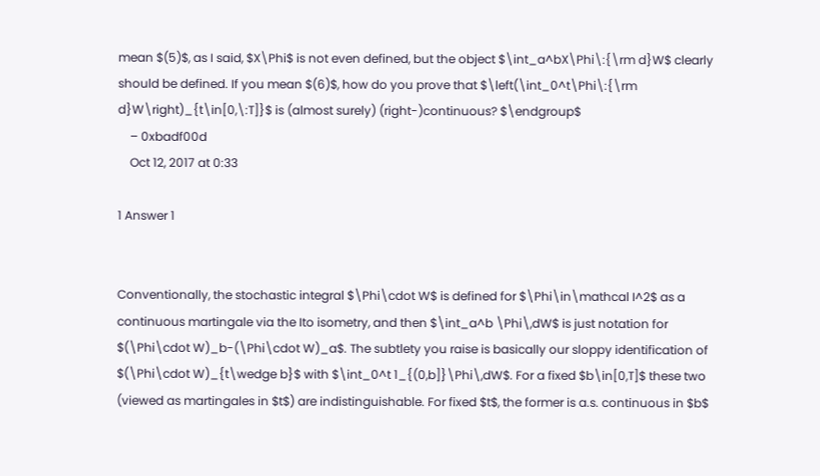mean $(5)$, as I said, $X\Phi$ is not even defined, but the object $\int_a^bX\Phi\:{\rm d}W$ clearly should be defined. If you mean $(6)$, how do you prove that $\left(\int_0^t\Phi\:{\rm d}W\right)_{t\in[0,\:T]}$ is (almost surely) (right-)continuous? $\endgroup$
    – 0xbadf00d
    Oct 12, 2017 at 0:33

1 Answer 1


Conventionally, the stochastic integral $\Phi\cdot W$ is defined for $\Phi\in\mathcal I^2$ as a continuous martingale via the Ito isometry, and then $\int_a^b \Phi\,dW$ is just notation for $(\Phi\cdot W)_b-(\Phi\cdot W)_a$. The subtlety you raise is basically our sloppy identification of $(\Phi\cdot W)_{t\wedge b}$ with $\int_0^t 1_{(0,b]}\Phi\,dW$. For a fixed $b\in[0,T]$ these two (viewed as martingales in $t$) are indistinguishable. For fixed $t$, the former is a.s. continuous in $b$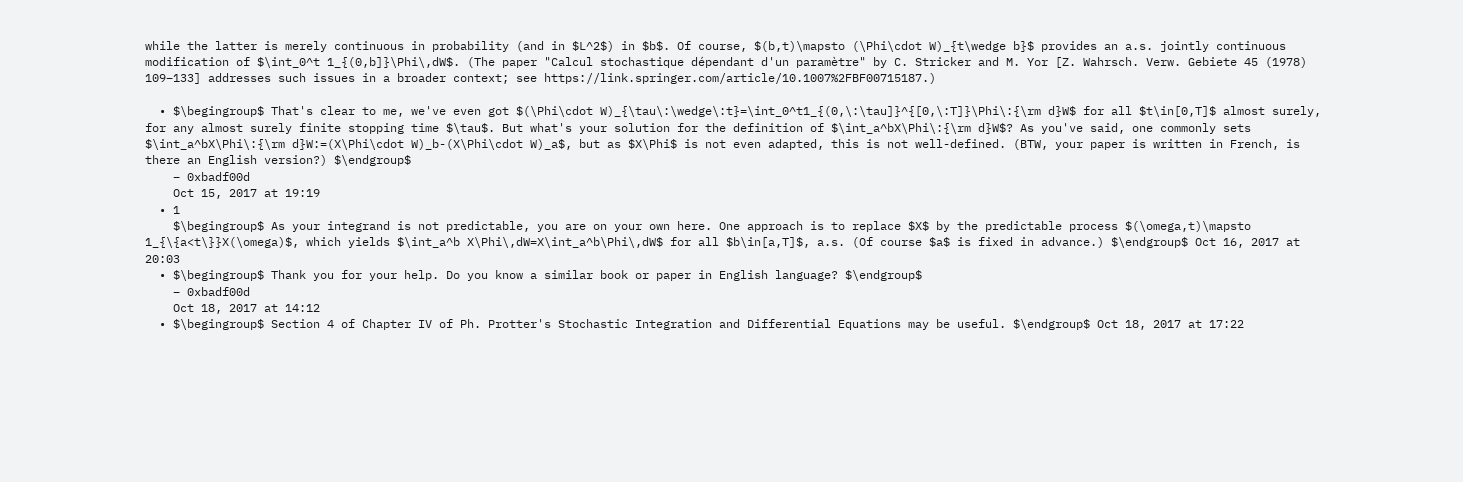while the latter is merely continuous in probability (and in $L^2$) in $b$. Of course, $(b,t)\mapsto (\Phi\cdot W)_{t\wedge b}$ provides an a.s. jointly continuous modification of $\int_0^t 1_{(0,b]}\Phi\,dW$. (The paper "Calcul stochastique dépendant d'un paramètre" by C. Stricker and M. Yor [Z. Wahrsch. Verw. Gebiete 45 (1978) 109–133] addresses such issues in a broader context; see https://link.springer.com/article/10.1007%2FBF00715187.)

  • $\begingroup$ That's clear to me, we've even got $(\Phi\cdot W)_{\tau\:\wedge\:t}=\int_0^t1_{(0,\:\tau]}^{[0,\:T]}\Phi\:{\rm d}W$ for all $t\in[0,T]$ almost surely, for any almost surely finite stopping time $\tau$. But what's your solution for the definition of $\int_a^bX\Phi\:{\rm d}W$? As you've said, one commonly sets $\int_a^bX\Phi\:{\rm d}W:=(X\Phi\cdot W)_b-(X\Phi\cdot W)_a$, but as $X\Phi$ is not even adapted, this is not well-defined. (BTW, your paper is written in French, is there an English version?) $\endgroup$
    – 0xbadf00d
    Oct 15, 2017 at 19:19
  • 1
    $\begingroup$ As your integrand is not predictable, you are on your own here. One approach is to replace $X$ by the predictable process $(\omega,t)\mapsto 1_{\{a<t\}}X(\omega)$, which yields $\int_a^b X\Phi\,dW=X\int_a^b\Phi\,dW$ for all $b\in[a,T]$, a.s. (Of course $a$ is fixed in advance.) $\endgroup$ Oct 16, 2017 at 20:03
  • $\begingroup$ Thank you for your help. Do you know a similar book or paper in English language? $\endgroup$
    – 0xbadf00d
    Oct 18, 2017 at 14:12
  • $\begingroup$ Section 4 of Chapter IV of Ph. Protter's Stochastic Integration and Differential Equations may be useful. $\endgroup$ Oct 18, 2017 at 17:22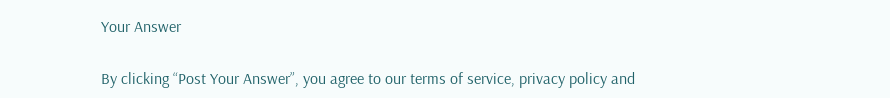Your Answer

By clicking “Post Your Answer”, you agree to our terms of service, privacy policy and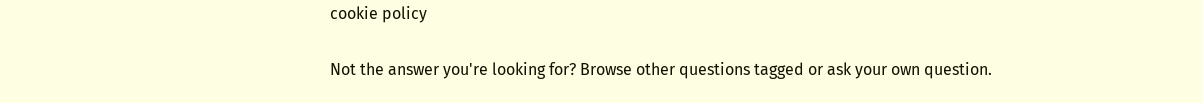cookie policy

Not the answer you're looking for? Browse other questions tagged or ask your own question.